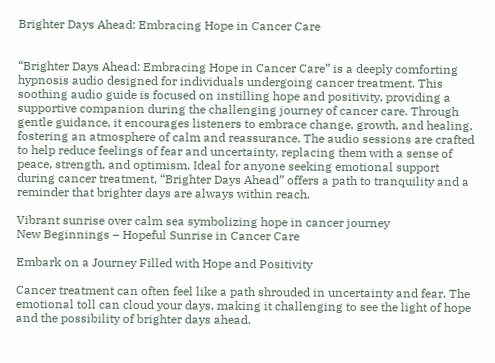Brighter Days Ahead: Embracing Hope in Cancer Care


“Brighter Days Ahead: Embracing Hope in Cancer Care” is a deeply comforting hypnosis audio designed for individuals undergoing cancer treatment. This soothing audio guide is focused on instilling hope and positivity, providing a supportive companion during the challenging journey of cancer care. Through gentle guidance, it encourages listeners to embrace change, growth, and healing, fostering an atmosphere of calm and reassurance. The audio sessions are crafted to help reduce feelings of fear and uncertainty, replacing them with a sense of peace, strength, and optimism. Ideal for anyone seeking emotional support during cancer treatment, “Brighter Days Ahead” offers a path to tranquility and a reminder that brighter days are always within reach.

Vibrant sunrise over calm sea symbolizing hope in cancer journey
New Beginnings – Hopeful Sunrise in Cancer Care

Embark on a Journey Filled with Hope and Positivity

Cancer treatment can often feel like a path shrouded in uncertainty and fear. The emotional toll can cloud your days, making it challenging to see the light of hope and the possibility of brighter days ahead.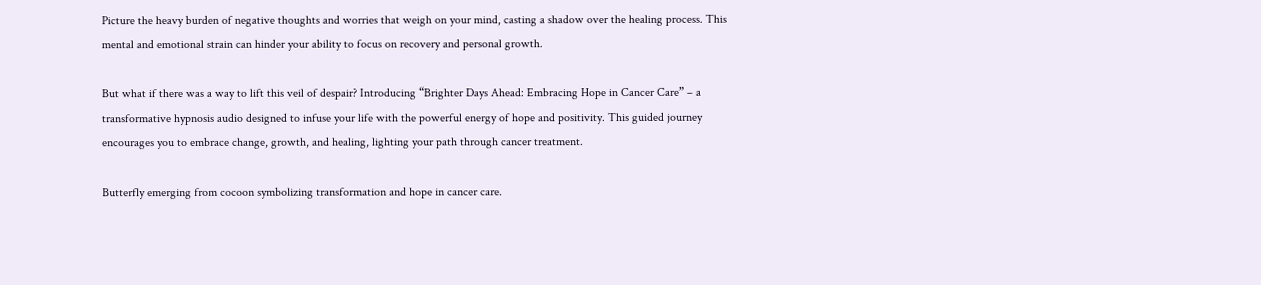Picture the heavy burden of negative thoughts and worries that weigh on your mind, casting a shadow over the healing process. This mental and emotional strain can hinder your ability to focus on recovery and personal growth.

But what if there was a way to lift this veil of despair? Introducing “Brighter Days Ahead: Embracing Hope in Cancer Care” – a transformative hypnosis audio designed to infuse your life with the powerful energy of hope and positivity. This guided journey encourages you to embrace change, growth, and healing, lighting your path through cancer treatment.

Butterfly emerging from cocoon symbolizing transformation and hope in cancer care.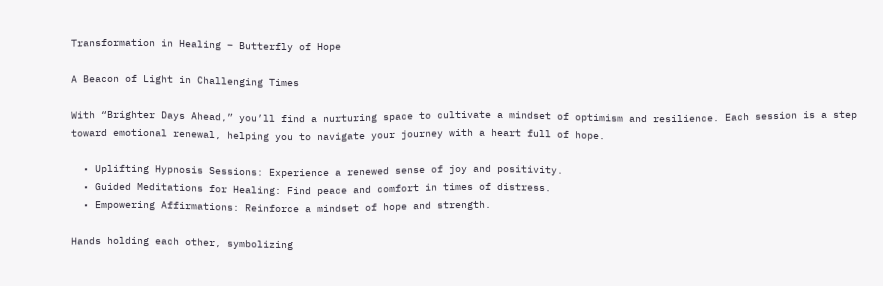Transformation in Healing – Butterfly of Hope

A Beacon of Light in Challenging Times

With “Brighter Days Ahead,” you’ll find a nurturing space to cultivate a mindset of optimism and resilience. Each session is a step toward emotional renewal, helping you to navigate your journey with a heart full of hope.

  • Uplifting Hypnosis Sessions: Experience a renewed sense of joy and positivity.
  • Guided Meditations for Healing: Find peace and comfort in times of distress.
  • Empowering Affirmations: Reinforce a mindset of hope and strength.

Hands holding each other, symbolizing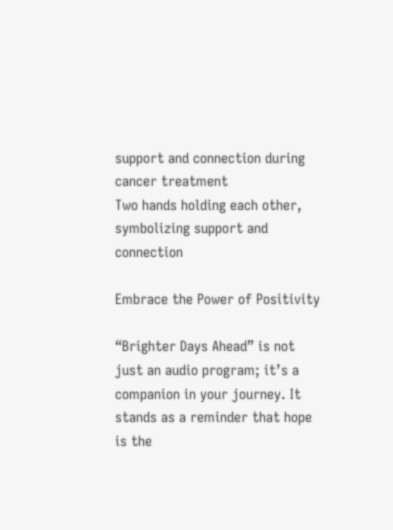support and connection during cancer treatment
Two hands holding each other, symbolizing support and connection

Embrace the Power of Positivity

“Brighter Days Ahead” is not just an audio program; it’s a companion in your journey. It stands as a reminder that hope is the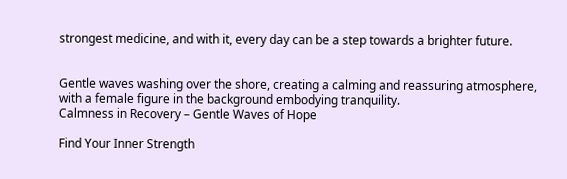strongest medicine, and with it, every day can be a step towards a brighter future.


Gentle waves washing over the shore, creating a calming and reassuring atmosphere, with a female figure in the background embodying tranquility.
Calmness in Recovery – Gentle Waves of Hope

Find Your Inner Strength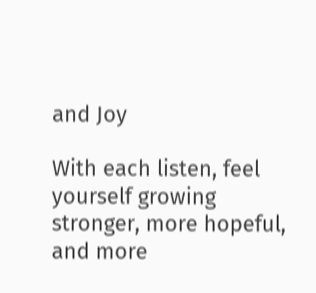and Joy

With each listen, feel yourself growing stronger, more hopeful, and more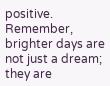positive. Remember, brighter days are not just a dream; they are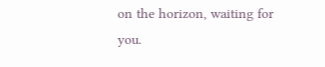on the horizon, waiting for you.